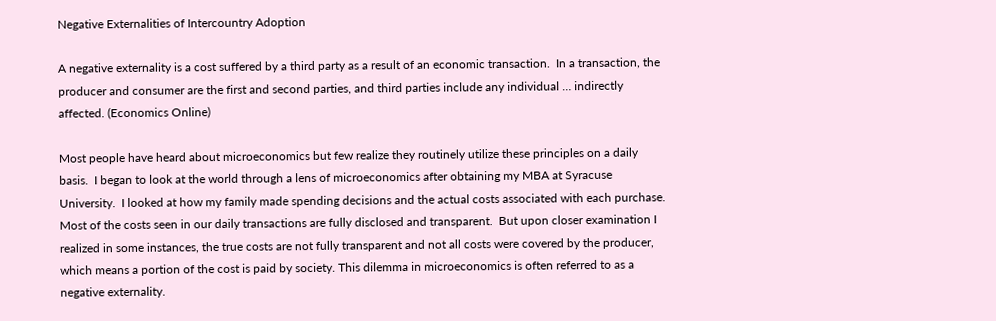Negative Externalities of Intercountry Adoption

A negative externality is a cost suffered by a third party as a result of an economic transaction.  In a transaction, the producer and consumer are the first and second parties, and third parties include any individual … indirectly affected. (Economics Online)

Most people have heard about microeconomics but few realize they routinely utilize these principles on a daily basis.  I began to look at the world through a lens of microeconomics after obtaining my MBA at Syracuse University.  I looked at how my family made spending decisions and the actual costs associated with each purchase.  Most of the costs seen in our daily transactions are fully disclosed and transparent.  But upon closer examination I realized in some instances, the true costs are not fully transparent and not all costs were covered by the producer, which means a portion of the cost is paid by society. This dilemma in microeconomics is often referred to as a negative externality.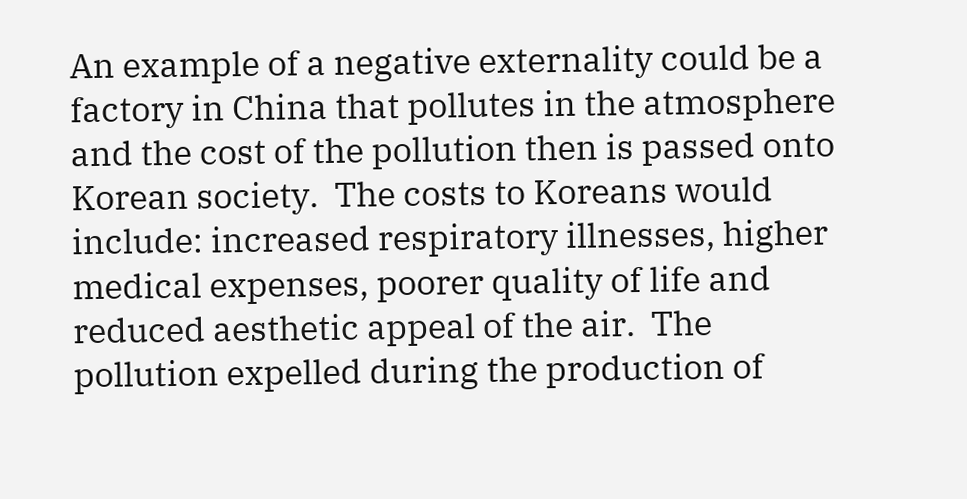An example of a negative externality could be a factory in China that pollutes in the atmosphere and the cost of the pollution then is passed onto Korean society.  The costs to Koreans would include: increased respiratory illnesses, higher medical expenses, poorer quality of life and reduced aesthetic appeal of the air.  The pollution expelled during the production of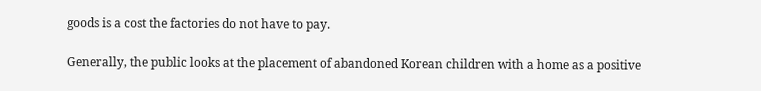goods is a cost the factories do not have to pay.

Generally, the public looks at the placement of abandoned Korean children with a home as a positive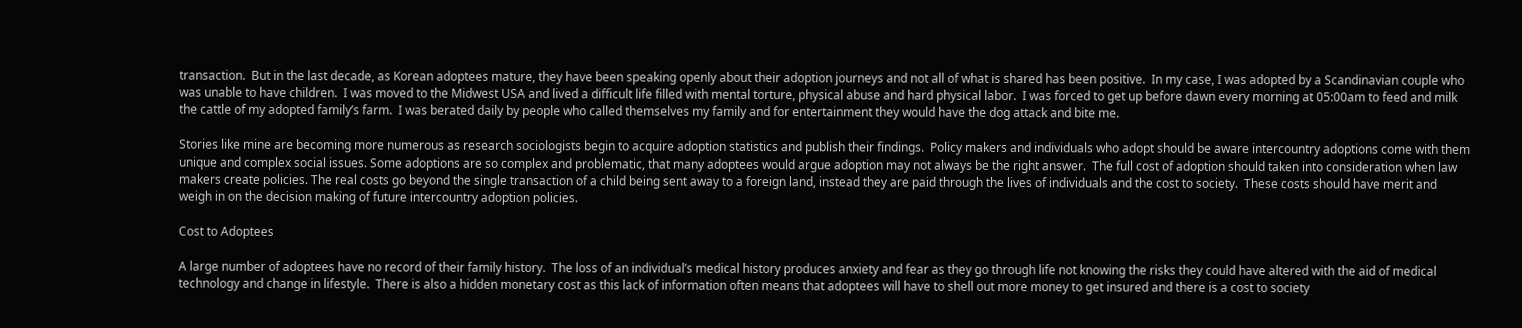transaction.  But in the last decade, as Korean adoptees mature, they have been speaking openly about their adoption journeys and not all of what is shared has been positive.  In my case, I was adopted by a Scandinavian couple who was unable to have children.  I was moved to the Midwest USA and lived a difficult life filled with mental torture, physical abuse and hard physical labor.  I was forced to get up before dawn every morning at 05:00am to feed and milk the cattle of my adopted family’s farm.  I was berated daily by people who called themselves my family and for entertainment they would have the dog attack and bite me.

Stories like mine are becoming more numerous as research sociologists begin to acquire adoption statistics and publish their findings.  Policy makers and individuals who adopt should be aware intercountry adoptions come with them unique and complex social issues. Some adoptions are so complex and problematic, that many adoptees would argue adoption may not always be the right answer.  The full cost of adoption should taken into consideration when law makers create policies. The real costs go beyond the single transaction of a child being sent away to a foreign land, instead they are paid through the lives of individuals and the cost to society.  These costs should have merit and weigh in on the decision making of future intercountry adoption policies.

Cost to Adoptees

A large number of adoptees have no record of their family history.  The loss of an individual’s medical history produces anxiety and fear as they go through life not knowing the risks they could have altered with the aid of medical technology and change in lifestyle.  There is also a hidden monetary cost as this lack of information often means that adoptees will have to shell out more money to get insured and there is a cost to society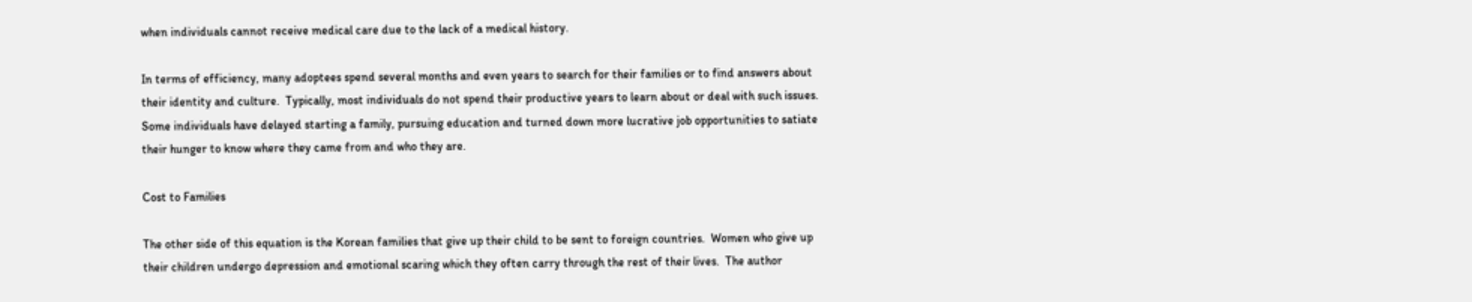when individuals cannot receive medical care due to the lack of a medical history.

In terms of efficiency, many adoptees spend several months and even years to search for their families or to find answers about their identity and culture.  Typically, most individuals do not spend their productive years to learn about or deal with such issues. Some individuals have delayed starting a family, pursuing education and turned down more lucrative job opportunities to satiate their hunger to know where they came from and who they are.

Cost to Families

The other side of this equation is the Korean families that give up their child to be sent to foreign countries.  Women who give up their children undergo depression and emotional scaring which they often carry through the rest of their lives.  The author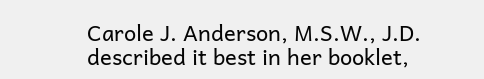Carole J. Anderson, M.S.W., J.D. described it best in her booklet,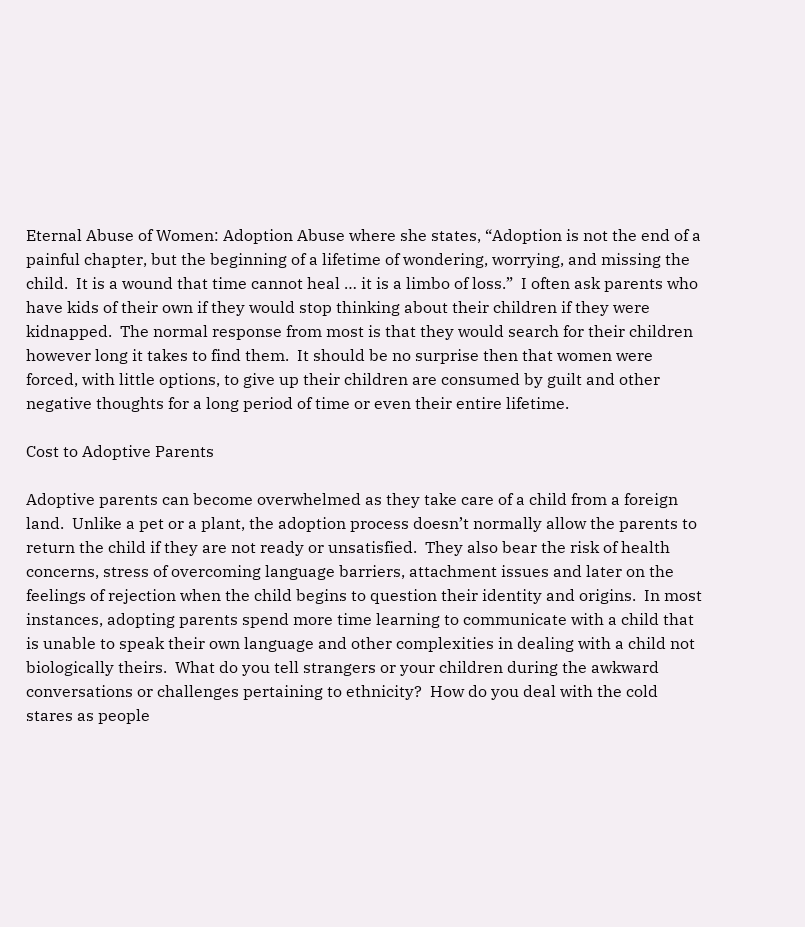Eternal Abuse of Women: Adoption Abuse where she states, “Adoption is not the end of a painful chapter, but the beginning of a lifetime of wondering, worrying, and missing the child.  It is a wound that time cannot heal … it is a limbo of loss.”  I often ask parents who have kids of their own if they would stop thinking about their children if they were kidnapped.  The normal response from most is that they would search for their children however long it takes to find them.  It should be no surprise then that women were forced, with little options, to give up their children are consumed by guilt and other negative thoughts for a long period of time or even their entire lifetime.

Cost to Adoptive Parents

Adoptive parents can become overwhelmed as they take care of a child from a foreign land.  Unlike a pet or a plant, the adoption process doesn’t normally allow the parents to return the child if they are not ready or unsatisfied.  They also bear the risk of health concerns, stress of overcoming language barriers, attachment issues and later on the feelings of rejection when the child begins to question their identity and origins.  In most instances, adopting parents spend more time learning to communicate with a child that is unable to speak their own language and other complexities in dealing with a child not biologically theirs.  What do you tell strangers or your children during the awkward conversations or challenges pertaining to ethnicity?  How do you deal with the cold stares as people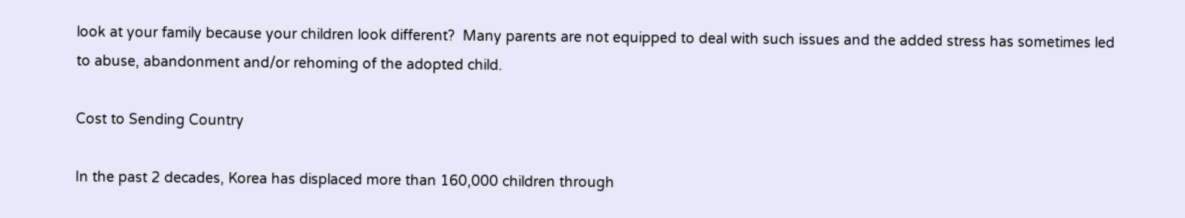look at your family because your children look different?  Many parents are not equipped to deal with such issues and the added stress has sometimes led to abuse, abandonment and/or rehoming of the adopted child.

Cost to Sending Country

In the past 2 decades, Korea has displaced more than 160,000 children through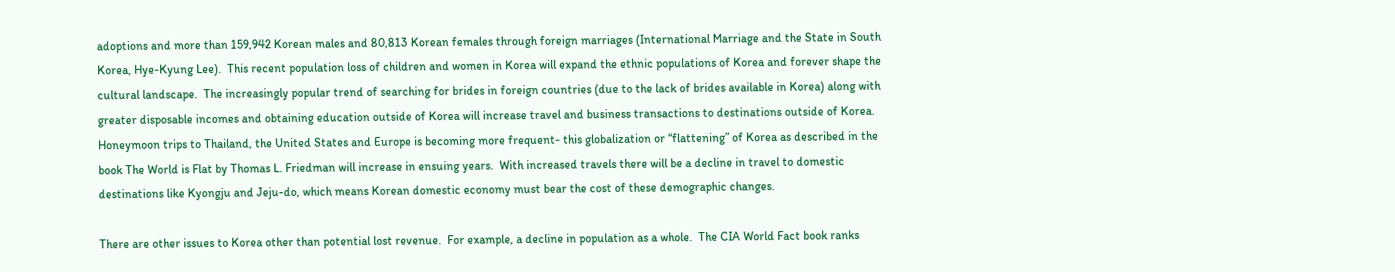adoptions and more than 159,942 Korean males and 80,813 Korean females through foreign marriages (International Marriage and the State in South Korea, Hye-Kyung Lee).  This recent population loss of children and women in Korea will expand the ethnic populations of Korea and forever shape the cultural landscape.  The increasingly popular trend of searching for brides in foreign countries (due to the lack of brides available in Korea) along with greater disposable incomes and obtaining education outside of Korea will increase travel and business transactions to destinations outside of Korea.  Honeymoon trips to Thailand, the United States and Europe is becoming more frequent- this globalization or “flattening” of Korea as described in the book The World is Flat by Thomas L. Friedman will increase in ensuing years.  With increased travels there will be a decline in travel to domestic destinations like Kyongju and Jeju-do, which means Korean domestic economy must bear the cost of these demographic changes.

There are other issues to Korea other than potential lost revenue.  For example, a decline in population as a whole.  The CIA World Fact book ranks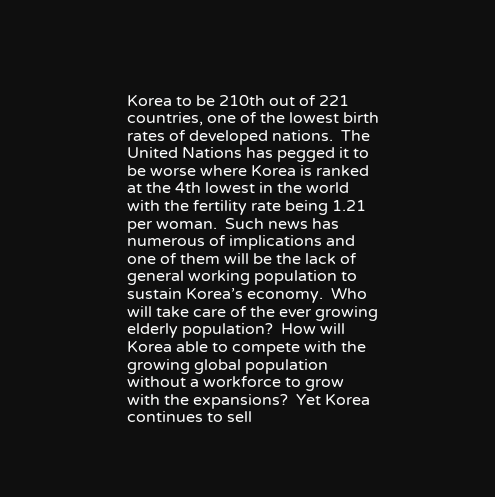Korea to be 210th out of 221 countries, one of the lowest birth rates of developed nations.  The United Nations has pegged it to be worse where Korea is ranked at the 4th lowest in the world with the fertility rate being 1.21 per woman.  Such news has numerous of implications and one of them will be the lack of general working population to sustain Korea’s economy.  Who will take care of the ever growing elderly population?  How will Korea able to compete with the growing global population without a workforce to grow with the expansions?  Yet Korea continues to sell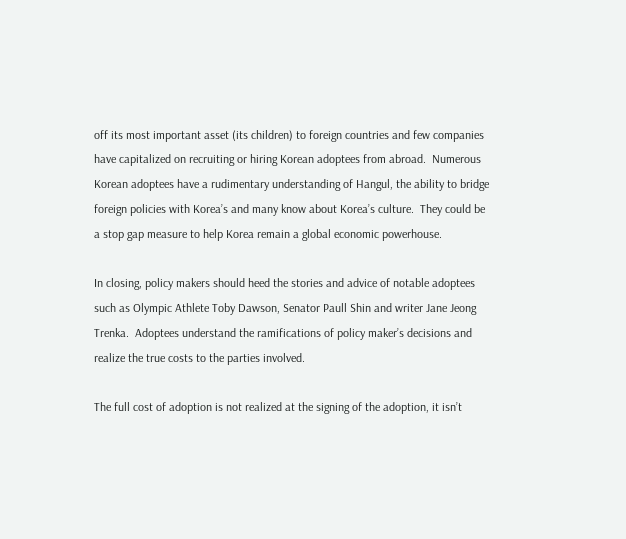off its most important asset (its children) to foreign countries and few companies have capitalized on recruiting or hiring Korean adoptees from abroad.  Numerous Korean adoptees have a rudimentary understanding of Hangul, the ability to bridge foreign policies with Korea’s and many know about Korea’s culture.  They could be a stop gap measure to help Korea remain a global economic powerhouse.

In closing, policy makers should heed the stories and advice of notable adoptees such as Olympic Athlete Toby Dawson, Senator Paull Shin and writer Jane Jeong Trenka.  Adoptees understand the ramifications of policy maker’s decisions and realize the true costs to the parties involved.

The full cost of adoption is not realized at the signing of the adoption, it isn’t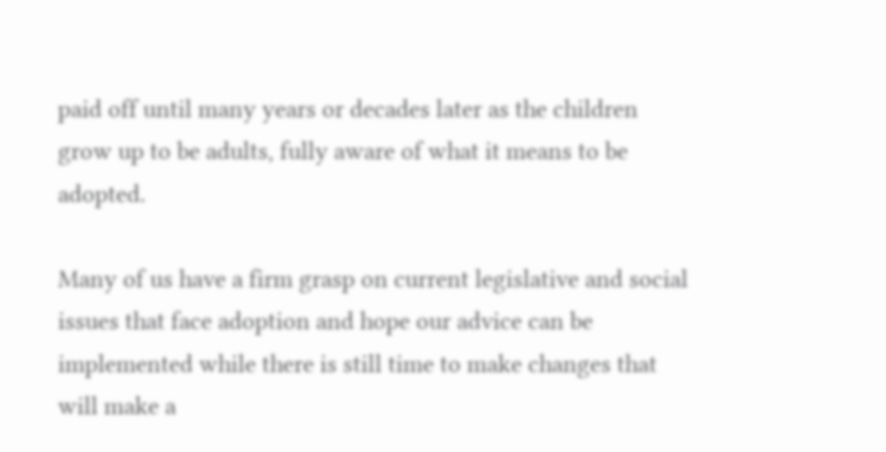paid off until many years or decades later as the children grow up to be adults, fully aware of what it means to be adopted.

Many of us have a firm grasp on current legislative and social issues that face adoption and hope our advice can be implemented while there is still time to make changes that will make a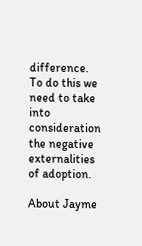difference.  To do this we need to take into consideration the negative externalities of adoption.

About Jayme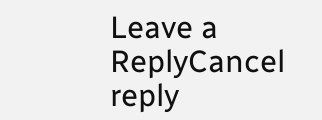Leave a ReplyCancel reply